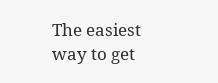The easiest way to get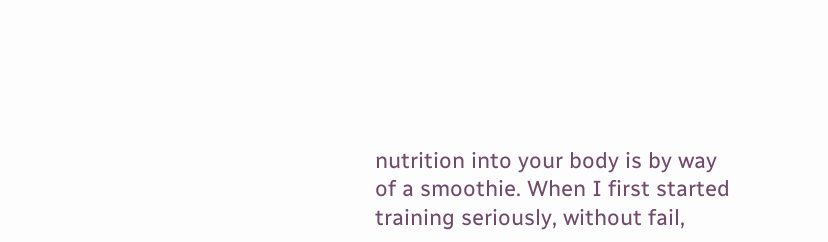nutrition into your body is by way of a smoothie. When I first started training seriously, without fail,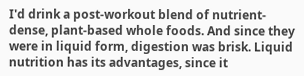I'd drink a post-workout blend of nutrient-dense, plant-based whole foods. And since they were in liquid form, digestion was brisk. Liquid nutrition has its advantages, since it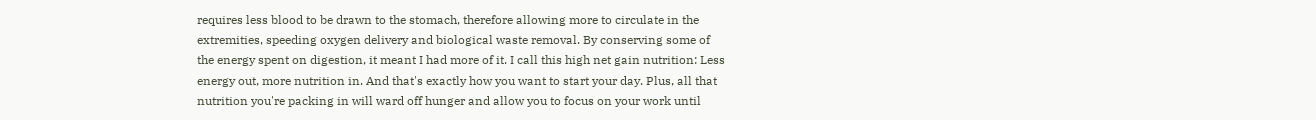requires less blood to be drawn to the stomach, therefore allowing more to circulate in the extremities, speeding oxygen delivery and biological waste removal. By conserving some of the energy spent on digestion, it meant I had more of it. I call this high net gain nutrition: Less energy out, more nutrition in. And that's exactly how you want to start your day. Plus, all that nutrition you're packing in will ward off hunger and allow you to focus on your work until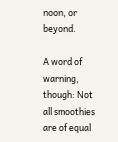noon, or beyond.

A word of warning, though: Not all smoothies are of equal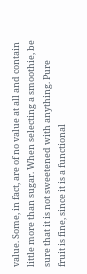value. Some, in fact, are of no value at all and contain little more than sugar. When selecting a smoothie, be sure that it is not sweetened with anything. Pure fruit is fine, since it is a functional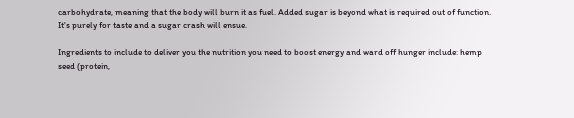carbohydrate, meaning that the body will burn it as fuel. Added sugar is beyond what is required out of function. It's purely for taste and a sugar crash will ensue.

Ingredients to include to deliver you the nutrition you need to boost energy and ward off hunger include: hemp seed (protein,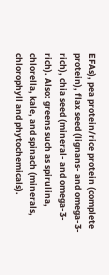EFAs), pea protein/rice protein (complete protein), flax seed (lignans- and omega-3-rich), chia seed (mineral- and omega-3-rich). Also: greens such as spirulina, chlorella, kale, and spinach (minerals, chlorophyll and phytochemicals).